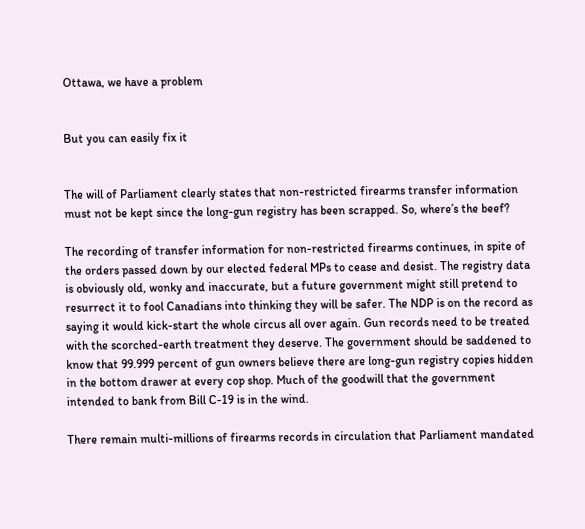Ottawa, we have a problem


But you can easily fix it


The will of Parliament clearly states that non-restricted firearms transfer information must not be kept since the long-gun registry has been scrapped. So, where’s the beef?

The recording of transfer information for non-restricted firearms continues, in spite of the orders passed down by our elected federal MPs to cease and desist. The registry data is obviously old, wonky and inaccurate, but a future government might still pretend to resurrect it to fool Canadians into thinking they will be safer. The NDP is on the record as saying it would kick-start the whole circus all over again. Gun records need to be treated with the scorched-earth treatment they deserve. The government should be saddened to know that 99.999 percent of gun owners believe there are long-gun registry copies hidden in the bottom drawer at every cop shop. Much of the goodwill that the government intended to bank from Bill C-19 is in the wind.

There remain multi-millions of firearms records in circulation that Parliament mandated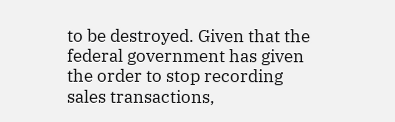to be destroyed. Given that the federal government has given the order to stop recording sales transactions,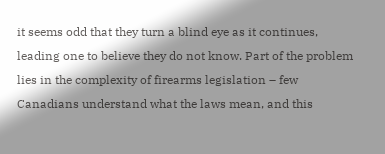it seems odd that they turn a blind eye as it continues, leading one to believe they do not know. Part of the problem lies in the complexity of firearms legislation – few Canadians understand what the laws mean, and this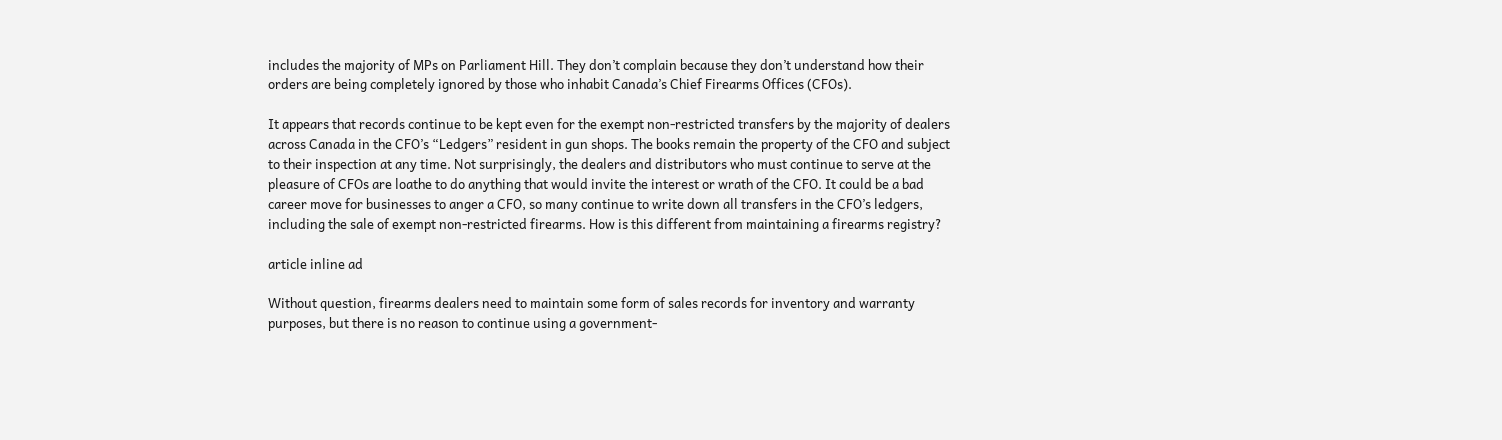includes the majority of MPs on Parliament Hill. They don’t complain because they don’t understand how their orders are being completely ignored by those who inhabit Canada’s Chief Firearms Offices (CFOs).

It appears that records continue to be kept even for the exempt non-restricted transfers by the majority of dealers across Canada in the CFO’s “Ledgers” resident in gun shops. The books remain the property of the CFO and subject to their inspection at any time. Not surprisingly, the dealers and distributors who must continue to serve at the pleasure of CFOs are loathe to do anything that would invite the interest or wrath of the CFO. It could be a bad career move for businesses to anger a CFO, so many continue to write down all transfers in the CFO’s ledgers, including the sale of exempt non-restricted firearms. How is this different from maintaining a firearms registry?

article inline ad

Without question, firearms dealers need to maintain some form of sales records for inventory and warranty purposes, but there is no reason to continue using a government-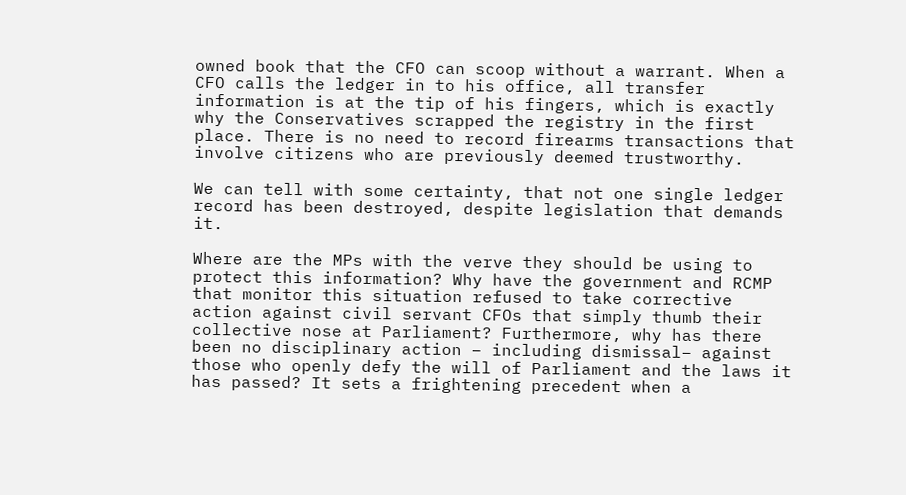owned book that the CFO can scoop without a warrant. When a CFO calls the ledger in to his office, all transfer information is at the tip of his fingers, which is exactly why the Conservatives scrapped the registry in the first place. There is no need to record firearms transactions that involve citizens who are previously deemed trustworthy.

We can tell with some certainty, that not one single ledger record has been destroyed, despite legislation that demands it.

Where are the MPs with the verve they should be using to protect this information? Why have the government and RCMP that monitor this situation refused to take corrective action against civil servant CFOs that simply thumb their collective nose at Parliament? Furthermore, why has there been no disciplinary action – including dismissal– against those who openly defy the will of Parliament and the laws it has passed? It sets a frightening precedent when a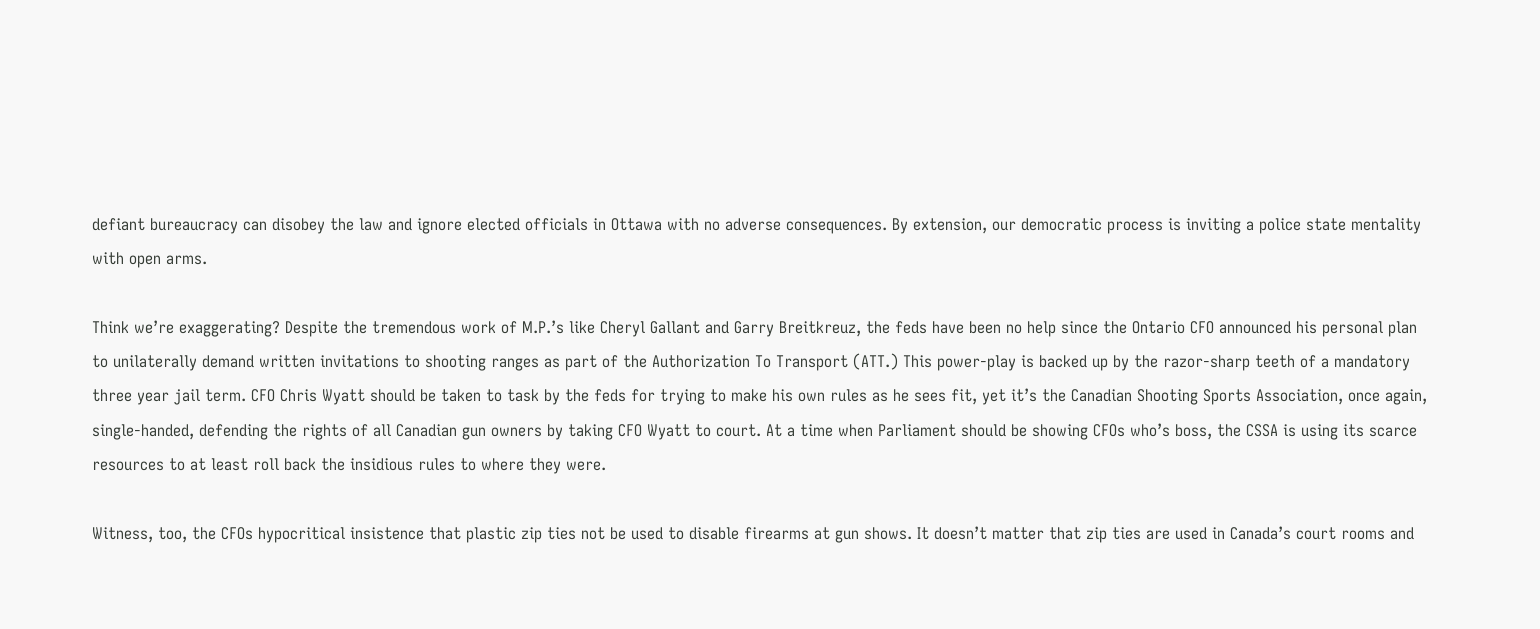defiant bureaucracy can disobey the law and ignore elected officials in Ottawa with no adverse consequences. By extension, our democratic process is inviting a police state mentality with open arms.

Think we’re exaggerating? Despite the tremendous work of M.P.’s like Cheryl Gallant and Garry Breitkreuz, the feds have been no help since the Ontario CFO announced his personal plan to unilaterally demand written invitations to shooting ranges as part of the Authorization To Transport (ATT.) This power-play is backed up by the razor-sharp teeth of a mandatory three year jail term. CFO Chris Wyatt should be taken to task by the feds for trying to make his own rules as he sees fit, yet it’s the Canadian Shooting Sports Association, once again, single-handed, defending the rights of all Canadian gun owners by taking CFO Wyatt to court. At a time when Parliament should be showing CFOs who’s boss, the CSSA is using its scarce resources to at least roll back the insidious rules to where they were.

Witness, too, the CFOs hypocritical insistence that plastic zip ties not be used to disable firearms at gun shows. It doesn’t matter that zip ties are used in Canada’s court rooms and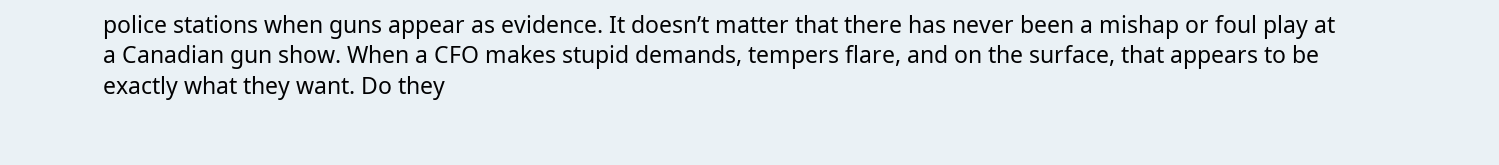police stations when guns appear as evidence. It doesn’t matter that there has never been a mishap or foul play at a Canadian gun show. When a CFO makes stupid demands, tempers flare, and on the surface, that appears to be exactly what they want. Do they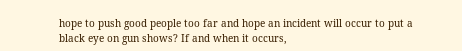hope to push good people too far and hope an incident will occur to put a black eye on gun shows? If and when it occurs,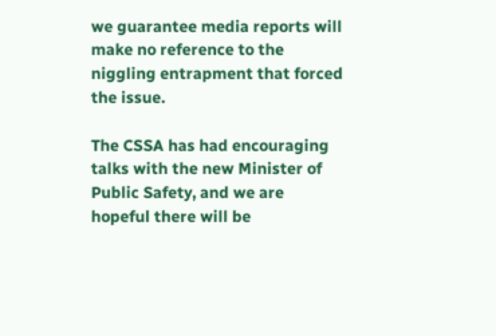we guarantee media reports will make no reference to the niggling entrapment that forced the issue.

The CSSA has had encouraging talks with the new Minister of Public Safety, and we are hopeful there will be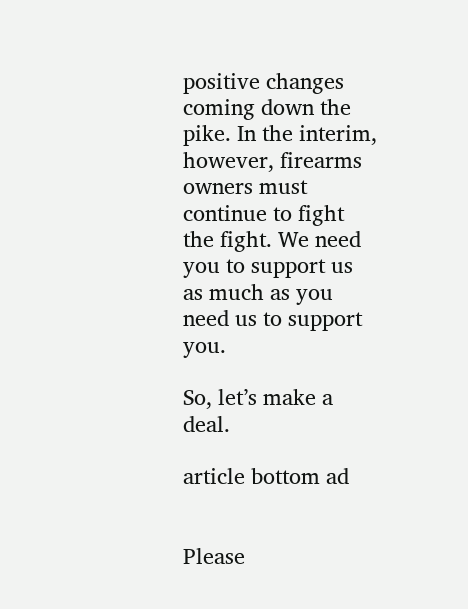positive changes coming down the pike. In the interim, however, firearms owners must continue to fight the fight. We need you to support us as much as you need us to support you.

So, let’s make a deal.

article bottom ad


Please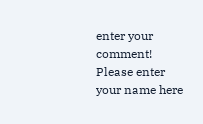enter your comment!
Please enter your name here